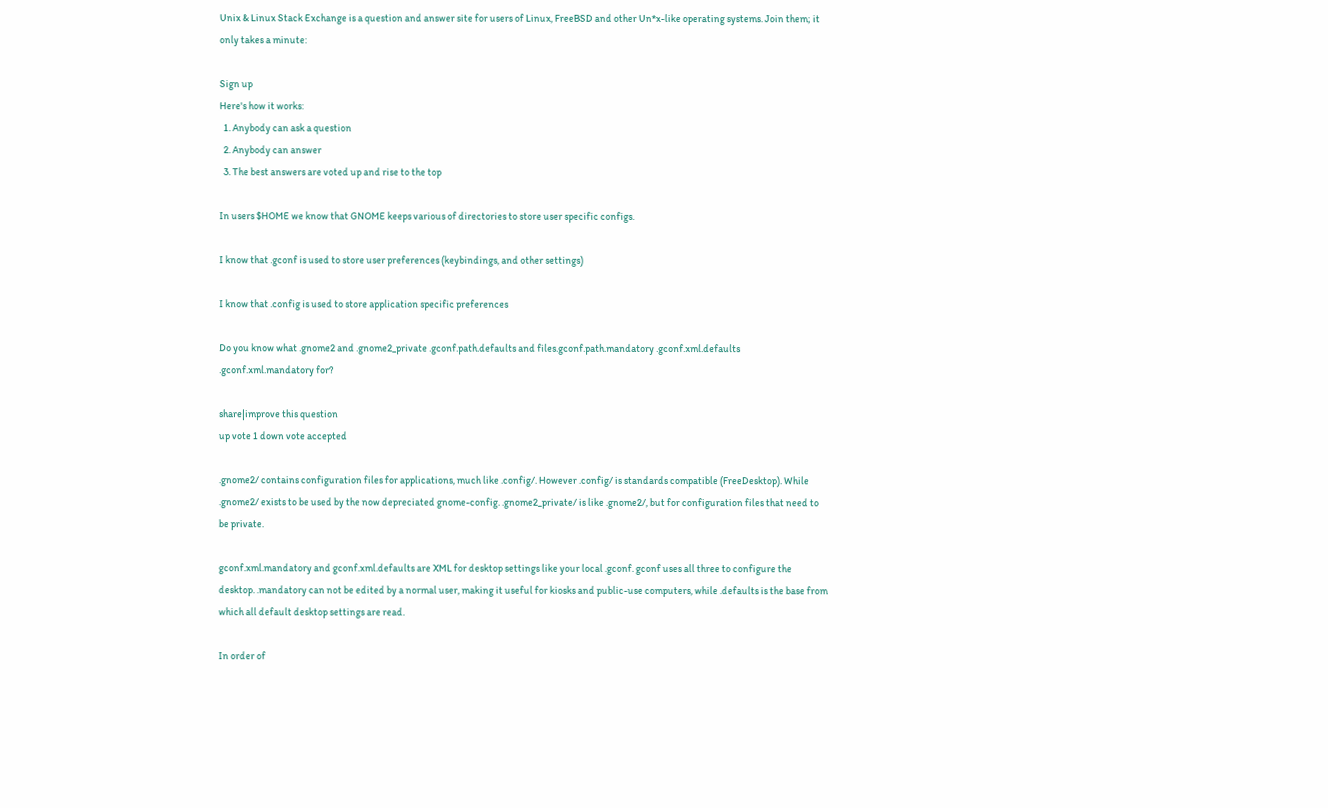Unix & Linux Stack Exchange is a question and answer site for users of Linux, FreeBSD and other Un*x-like operating systems. Join them; it only takes a minute:

Sign up
Here's how it works:
  1. Anybody can ask a question
  2. Anybody can answer
  3. The best answers are voted up and rise to the top

In users $HOME we know that GNOME keeps various of directories to store user specific configs.

I know that .gconf is used to store user preferences (keybindings, and other settings)

I know that .config is used to store application specific preferences

Do you know what .gnome2 and .gnome2_private .gconf.path.defaults and files.gconf.path.mandatory .gconf.xml.defaults .gconf.xml.mandatory for?

share|improve this question
up vote 1 down vote accepted

.gnome2/ contains configuration files for applications, much like .config/. However .config/ is standards compatible (FreeDesktop). While .gnome2/ exists to be used by the now depreciated gnome-config. .gnome2_private/ is like .gnome2/, but for configuration files that need to be private.

gconf.xml.mandatory and gconf.xml.defaults are XML for desktop settings like your local .gconf. gconf uses all three to configure the desktop. .mandatory can not be edited by a normal user, making it useful for kiosks and public-use computers, while .defaults is the base from which all default desktop settings are read.

In order of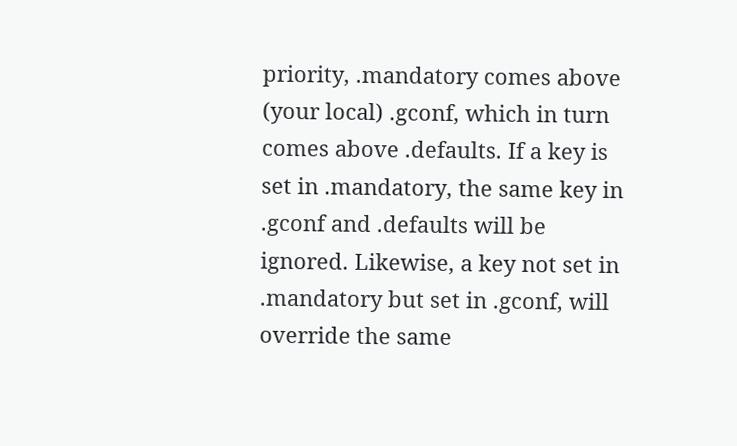priority, .mandatory comes above (your local) .gconf, which in turn comes above .defaults. If a key is set in .mandatory, the same key in .gconf and .defaults will be ignored. Likewise, a key not set in .mandatory but set in .gconf, will override the same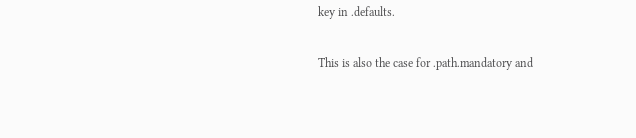key in .defaults.

This is also the case for .path.mandatory and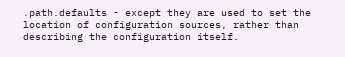.path.defaults - except they are used to set the location of configuration sources, rather than describing the configuration itself.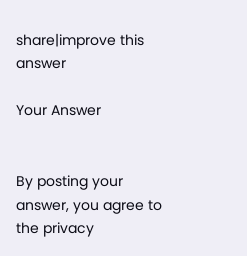share|improve this answer

Your Answer


By posting your answer, you agree to the privacy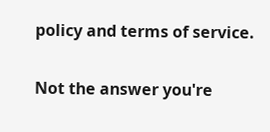policy and terms of service.

Not the answer you're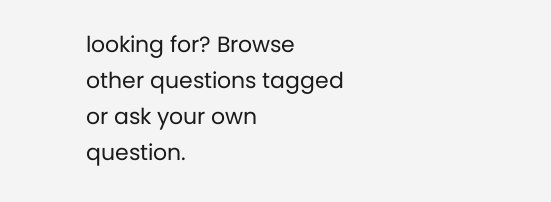looking for? Browse other questions tagged or ask your own question.